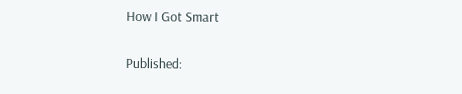How I Got Smart

Published: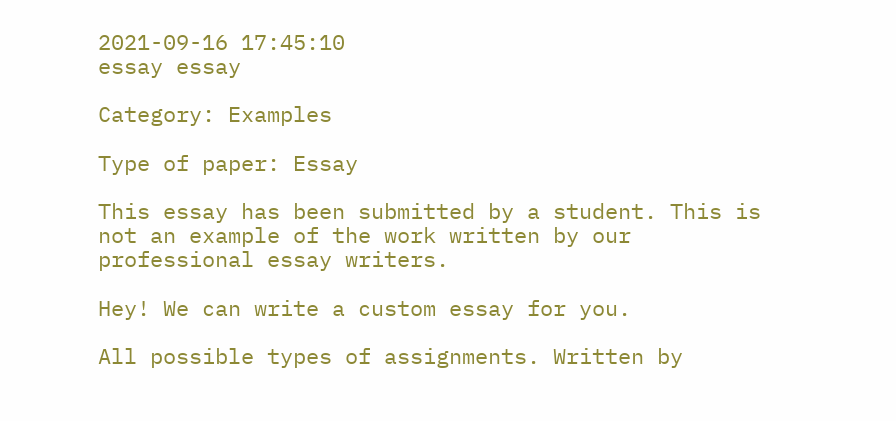2021-09-16 17:45:10
essay essay

Category: Examples

Type of paper: Essay

This essay has been submitted by a student. This is not an example of the work written by our professional essay writers.

Hey! We can write a custom essay for you.

All possible types of assignments. Written by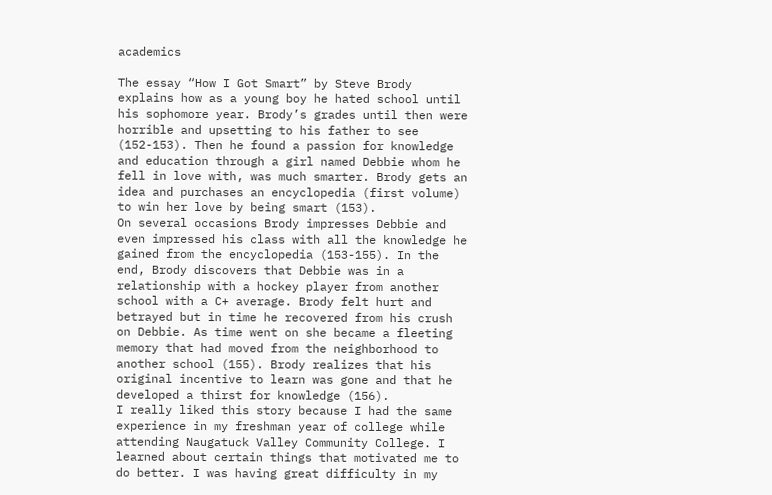academics

The essay “How I Got Smart” by Steve Brody explains how as a young boy he hated school until his sophomore year. Brody’s grades until then were horrible and upsetting to his father to see (152-153). Then he found a passion for knowledge and education through a girl named Debbie whom he fell in love with, was much smarter. Brody gets an idea and purchases an encyclopedia (first volume) to win her love by being smart (153).
On several occasions Brody impresses Debbie and even impressed his class with all the knowledge he gained from the encyclopedia (153-155). In the end, Brody discovers that Debbie was in a relationship with a hockey player from another school with a C+ average. Brody felt hurt and betrayed but in time he recovered from his crush on Debbie. As time went on she became a fleeting memory that had moved from the neighborhood to another school (155). Brody realizes that his original incentive to learn was gone and that he developed a thirst for knowledge (156).
I really liked this story because I had the same experience in my freshman year of college while attending Naugatuck Valley Community College. I learned about certain things that motivated me to do better. I was having great difficulty in my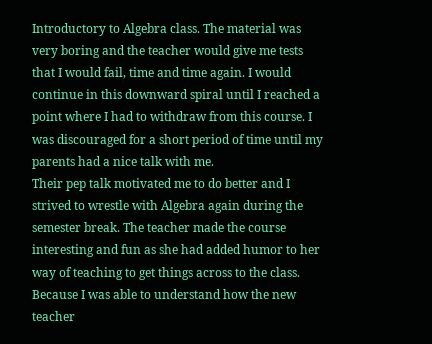Introductory to Algebra class. The material was very boring and the teacher would give me tests that I would fail, time and time again. I would continue in this downward spiral until I reached a point where I had to withdraw from this course. I was discouraged for a short period of time until my parents had a nice talk with me.
Their pep talk motivated me to do better and I strived to wrestle with Algebra again during the semester break. The teacher made the course interesting and fun as she had added humor to her way of teaching to get things across to the class. Because I was able to understand how the new teacher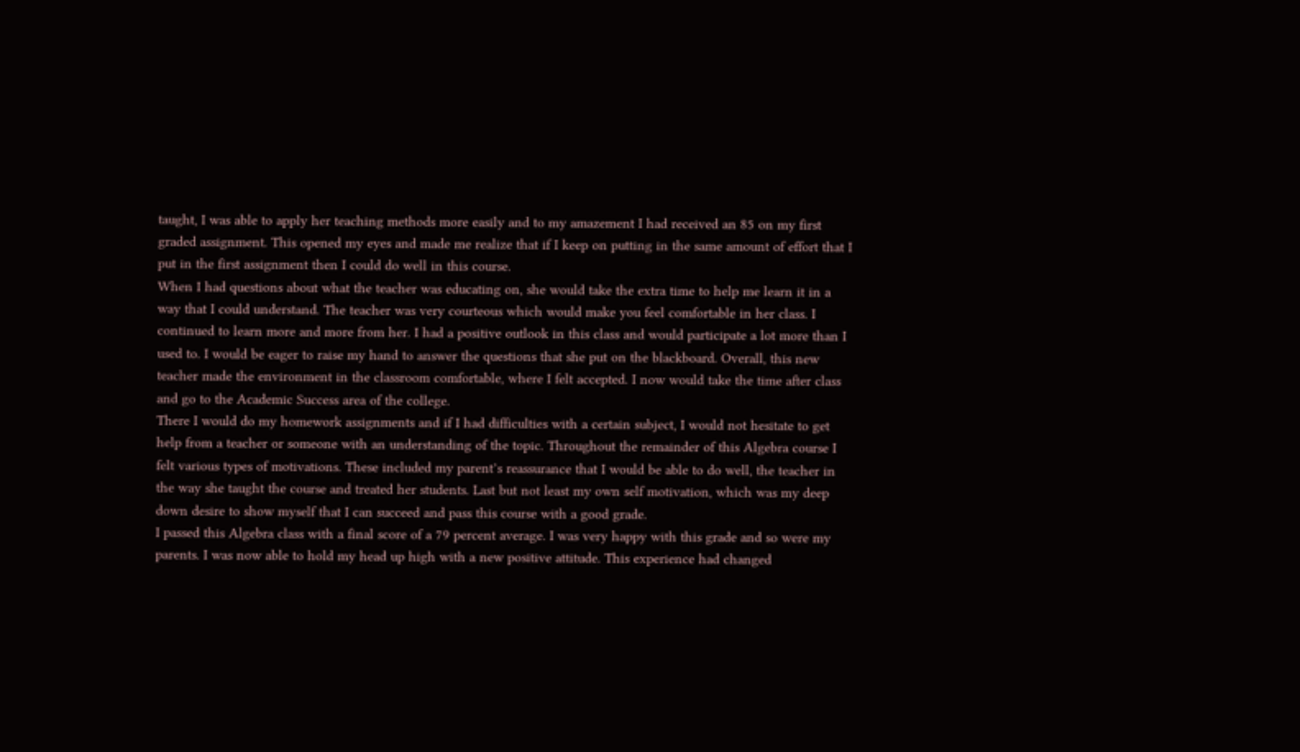taught, I was able to apply her teaching methods more easily and to my amazement I had received an 85 on my first graded assignment. This opened my eyes and made me realize that if I keep on putting in the same amount of effort that I put in the first assignment then I could do well in this course.
When I had questions about what the teacher was educating on, she would take the extra time to help me learn it in a way that I could understand. The teacher was very courteous which would make you feel comfortable in her class. I continued to learn more and more from her. I had a positive outlook in this class and would participate a lot more than I used to. I would be eager to raise my hand to answer the questions that she put on the blackboard. Overall, this new teacher made the environment in the classroom comfortable, where I felt accepted. I now would take the time after class and go to the Academic Success area of the college.
There I would do my homework assignments and if I had difficulties with a certain subject, I would not hesitate to get help from a teacher or someone with an understanding of the topic. Throughout the remainder of this Algebra course I felt various types of motivations. These included my parent’s reassurance that I would be able to do well, the teacher in the way she taught the course and treated her students. Last but not least my own self motivation, which was my deep down desire to show myself that I can succeed and pass this course with a good grade.
I passed this Algebra class with a final score of a 79 percent average. I was very happy with this grade and so were my parents. I was now able to hold my head up high with a new positive attitude. This experience had changed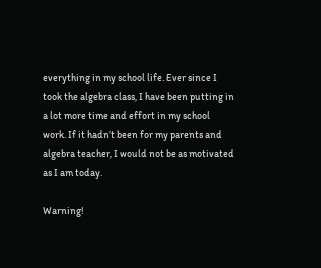everything in my school life. Ever since I took the algebra class, I have been putting in a lot more time and effort in my school work. If it hadn’t been for my parents and algebra teacher, I would not be as motivated as I am today.

Warning!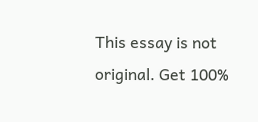This essay is not original. Get 100%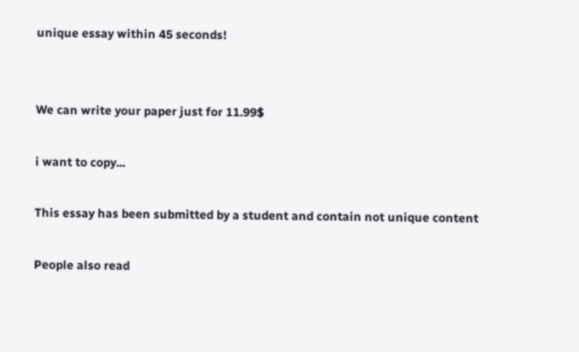unique essay within 45 seconds!


We can write your paper just for 11.99$

i want to copy...

This essay has been submitted by a student and contain not unique content

People also read